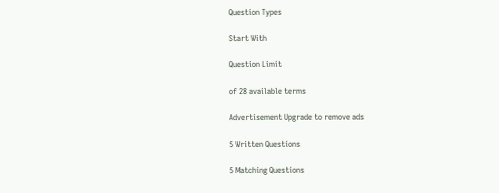Question Types

Start With

Question Limit

of 28 available terms

Advertisement Upgrade to remove ads

5 Written Questions

5 Matching Questions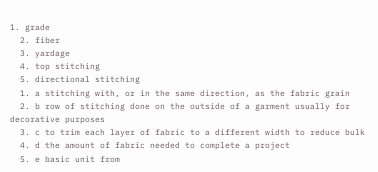1. grade
  2. fiber
  3. yardage
  4. top stitching
  5. directional stitching
  1. a stitching with, or in the same direction, as the fabric grain
  2. b row of stitching done on the outside of a garment usually for decorative purposes
  3. c to trim each layer of fabric to a different width to reduce bulk
  4. d the amount of fabric needed to complete a project
  5. e basic unit from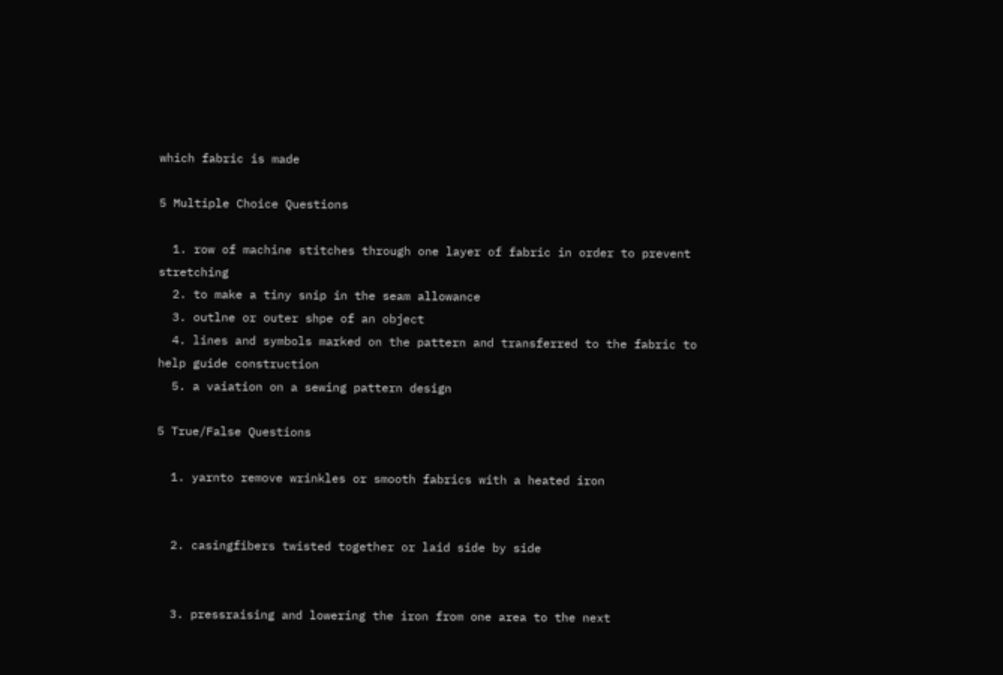which fabric is made

5 Multiple Choice Questions

  1. row of machine stitches through one layer of fabric in order to prevent stretching
  2. to make a tiny snip in the seam allowance
  3. outlne or outer shpe of an object
  4. lines and symbols marked on the pattern and transferred to the fabric to help guide construction
  5. a vaiation on a sewing pattern design

5 True/False Questions

  1. yarnto remove wrinkles or smooth fabrics with a heated iron


  2. casingfibers twisted together or laid side by side


  3. pressraising and lowering the iron from one area to the next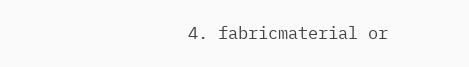4. fabricmaterial or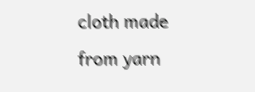cloth made from yarn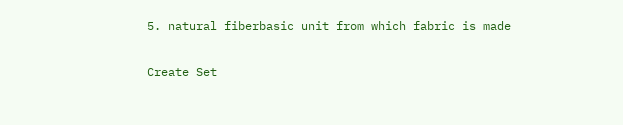5. natural fiberbasic unit from which fabric is made


Create Set